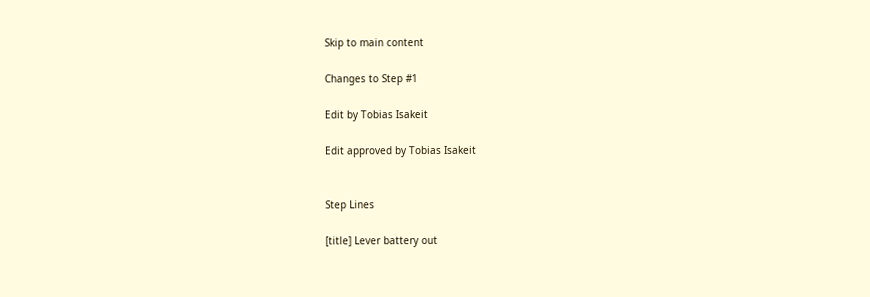Skip to main content

Changes to Step #1

Edit by Tobias Isakeit

Edit approved by Tobias Isakeit


Step Lines

[title] Lever battery out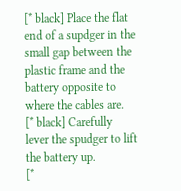[* black] Place the flat end of a supdger in the small gap between the plastic frame and the battery opposite to where the cables are.
[* black] Carefully lever the spudger to lift the battery up.
[*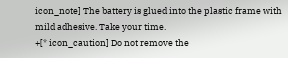icon_note] The battery is glued into the plastic frame with mild adhesive. Take your time.
+[* icon_caution] Do not remove the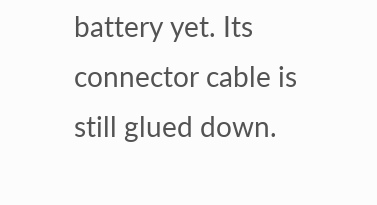battery yet. Its connector cable is still glued down.